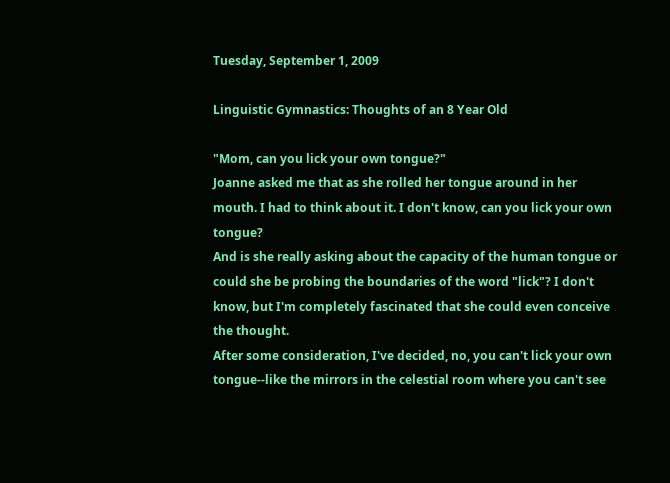Tuesday, September 1, 2009

Linguistic Gymnastics: Thoughts of an 8 Year Old

"Mom, can you lick your own tongue?"
Joanne asked me that as she rolled her tongue around in her mouth. I had to think about it. I don't know, can you lick your own tongue?
And is she really asking about the capacity of the human tongue or could she be probing the boundaries of the word "lick"? I don't know, but I'm completely fascinated that she could even conceive the thought.
After some consideration, I've decided, no, you can't lick your own tongue--like the mirrors in the celestial room where you can't see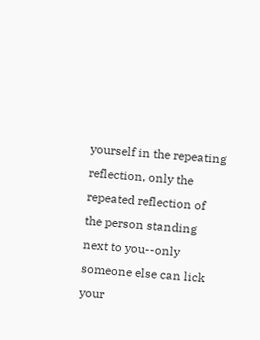yourself in the repeating reflection, only the repeated reflection of the person standing next to you--only someone else can lick your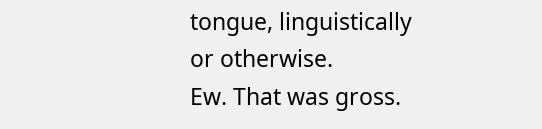tongue, linguistically or otherwise.
Ew. That was gross.